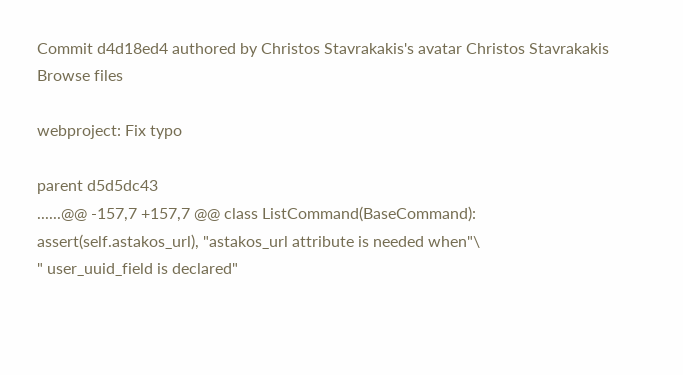Commit d4d18ed4 authored by Christos Stavrakakis's avatar Christos Stavrakakis
Browse files

webproject: Fix typo

parent d5d5dc43
......@@ -157,7 +157,7 @@ class ListCommand(BaseCommand):
assert(self.astakos_url), "astakos_url attribute is needed when"\
" user_uuid_field is declared"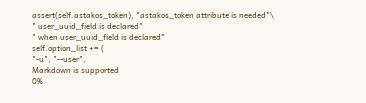assert(self.astakos_token), "astakos_token attribute is needed"\
" user_uuid_field is declared"
" when user_uuid_field is declared"
self.option_list += (
"-u", "--user",
Markdown is supported
0%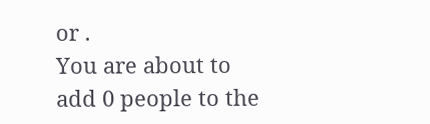or .
You are about to add 0 people to the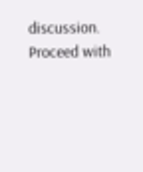discussion. Proceed with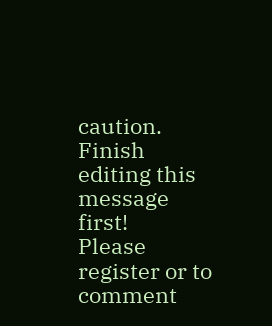caution.
Finish editing this message first!
Please register or to comment